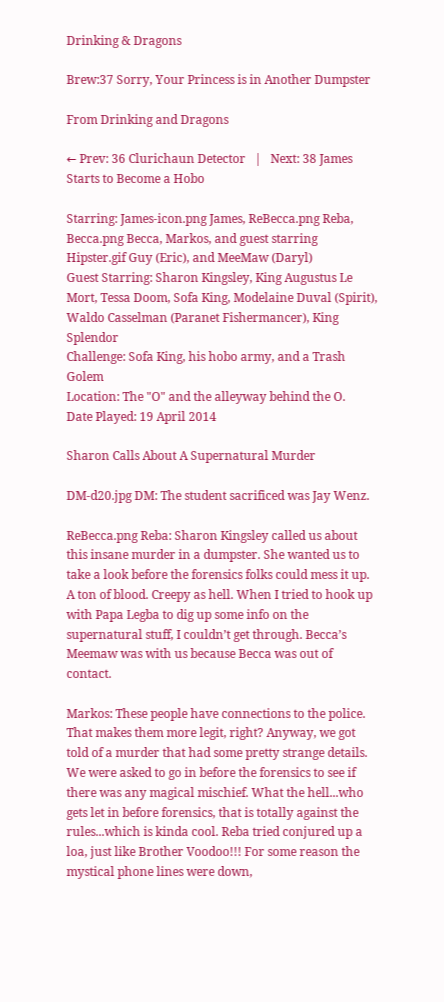Drinking & Dragons

Brew:37 Sorry, Your Princess is in Another Dumpster

From Drinking and Dragons

← Prev: 36 Clurichaun Detector   |   Next: 38 James Starts to Become a Hobo

Starring: James-icon.png James, ReBecca.png Reba, Becca.png Becca, Markos, and guest starring Hipster.gif Guy (Eric), and MeeMaw (Daryl)
Guest Starring: Sharon Kingsley, King Augustus Le Mort, Tessa Doom, Sofa King, Modelaine Duval (Spirit), Waldo Casselman (Paranet Fishermancer), King Splendor
Challenge: Sofa King, his hobo army, and a Trash Golem
Location: The "O" and the alleyway behind the O.
Date Played: 19 April 2014

Sharon Calls About A Supernatural Murder

DM-d20.jpg DM: The student sacrificed was Jay Wenz.

ReBecca.png Reba: Sharon Kingsley called us about this insane murder in a dumpster. She wanted us to take a look before the forensics folks could mess it up. A ton of blood. Creepy as hell. When I tried to hook up with Papa Legba to dig up some info on the supernatural stuff, I couldn’t get through. Becca’s Meemaw was with us because Becca was out of contact.

Markos: These people have connections to the police. That makes them more legit, right? Anyway, we got told of a murder that had some pretty strange details. We were asked to go in before the forensics to see if there was any magical mischief. What the hell...who gets let in before forensics, that is totally against the rules...which is kinda cool. Reba tried conjured up a loa, just like Brother Voodoo!!! For some reason the mystical phone lines were down,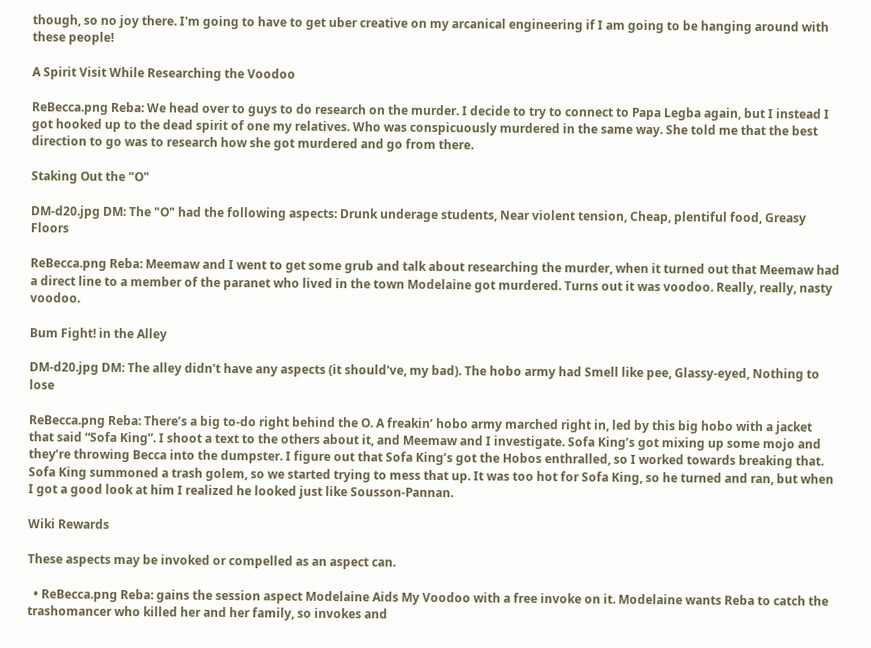though, so no joy there. I'm going to have to get uber creative on my arcanical engineering if I am going to be hanging around with these people!

A Spirit Visit While Researching the Voodoo

ReBecca.png Reba: We head over to guys to do research on the murder. I decide to try to connect to Papa Legba again, but I instead I got hooked up to the dead spirit of one my relatives. Who was conspicuously murdered in the same way. She told me that the best direction to go was to research how she got murdered and go from there.

Staking Out the "O"

DM-d20.jpg DM: The "O" had the following aspects: Drunk underage students, Near violent tension, Cheap, plentiful food, Greasy Floors

ReBecca.png Reba: Meemaw and I went to get some grub and talk about researching the murder, when it turned out that Meemaw had a direct line to a member of the paranet who lived in the town Modelaine got murdered. Turns out it was voodoo. Really, really, nasty voodoo.

Bum Fight! in the Alley

DM-d20.jpg DM: The alley didn't have any aspects (it should've, my bad). The hobo army had Smell like pee, Glassy-eyed, Nothing to lose

ReBecca.png Reba: There’s a big to-do right behind the O. A freakin’ hobo army marched right in, led by this big hobo with a jacket that said “Sofa King”. I shoot a text to the others about it, and Meemaw and I investigate. Sofa King’s got mixing up some mojo and they’re throwing Becca into the dumpster. I figure out that Sofa King’s got the Hobos enthralled, so I worked towards breaking that. Sofa King summoned a trash golem, so we started trying to mess that up. It was too hot for Sofa King, so he turned and ran, but when I got a good look at him I realized he looked just like Sousson-Pannan.

Wiki Rewards

These aspects may be invoked or compelled as an aspect can.

  • ReBecca.png Reba: gains the session aspect Modelaine Aids My Voodoo with a free invoke on it. Modelaine wants Reba to catch the trashomancer who killed her and her family, so invokes and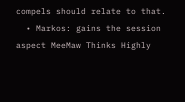compels should relate to that.
  • Markos: gains the session aspect MeeMaw Thinks Highly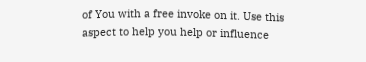of You with a free invoke on it. Use this aspect to help you help or influence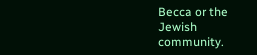Becca or the Jewish community.